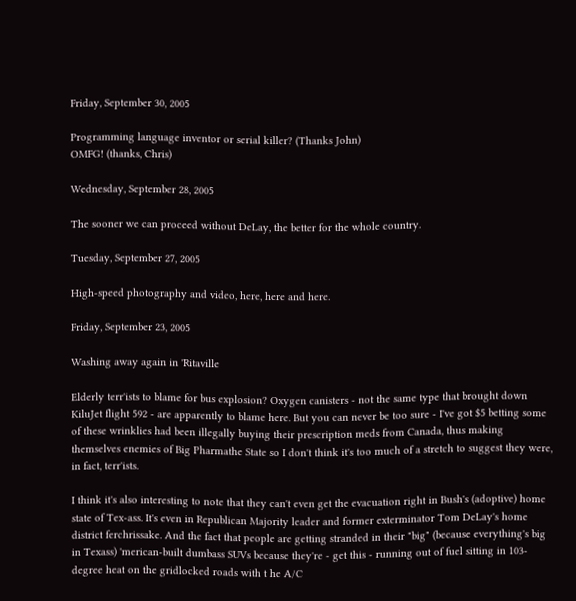Friday, September 30, 2005

Programming language inventor or serial killer? (Thanks John)
OMFG! (thanks, Chris)

Wednesday, September 28, 2005

The sooner we can proceed without DeLay, the better for the whole country.

Tuesday, September 27, 2005

High-speed photography and video, here, here and here.

Friday, September 23, 2005

Washing away again in 'Ritaville

Elderly terr'ists to blame for bus explosion? Oxygen canisters - not the same type that brought down KiluJet flight 592 - are apparently to blame here. But you can never be too sure - I've got $5 betting some of these wrinklies had been illegally buying their prescription meds from Canada, thus making themselves enemies of Big Pharmathe State so I don't think it's too much of a stretch to suggest they were, in fact, terr'ists.

I think it's also interesting to note that they can't even get the evacuation right in Bush's (adoptive) home state of Tex-ass. It's even in Republican Majority leader and former exterminator Tom DeLay's home district ferchrissake. And the fact that people are getting stranded in their "big" (because everything's big in Texass) 'merican-built dumbass SUVs because they're - get this - running out of fuel sitting in 103-degree heat on the gridlocked roads with t he A/C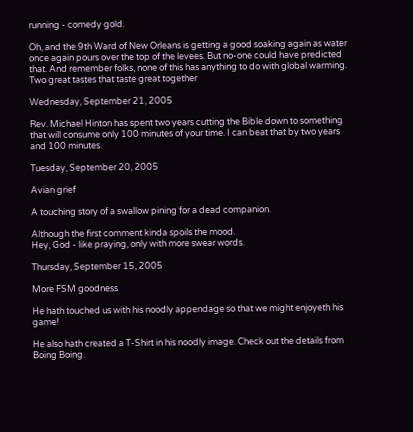running - comedy gold.

Oh, and the 9th Ward of New Orleans is getting a good soaking again as water once again pours over the top of the levees. But no-one could have predicted that. And remember folks, none of this has anything to do with global warming.
Two great tastes that taste great together

Wednesday, September 21, 2005

Rev. Michael Hinton has spent two years cutting the Bible down to something that will consume only 100 minutes of your time. I can beat that by two years and 100 minutes.

Tuesday, September 20, 2005

Avian grief

A touching story of a swallow pining for a dead companion.

Although the first comment kinda spoils the mood.
Hey, God - like praying, only with more swear words.

Thursday, September 15, 2005

More FSM goodness

He hath touched us with his noodly appendage so that we might enjoyeth his game!

He also hath created a T-Shirt in his noodly image. Check out the details from Boing Boing.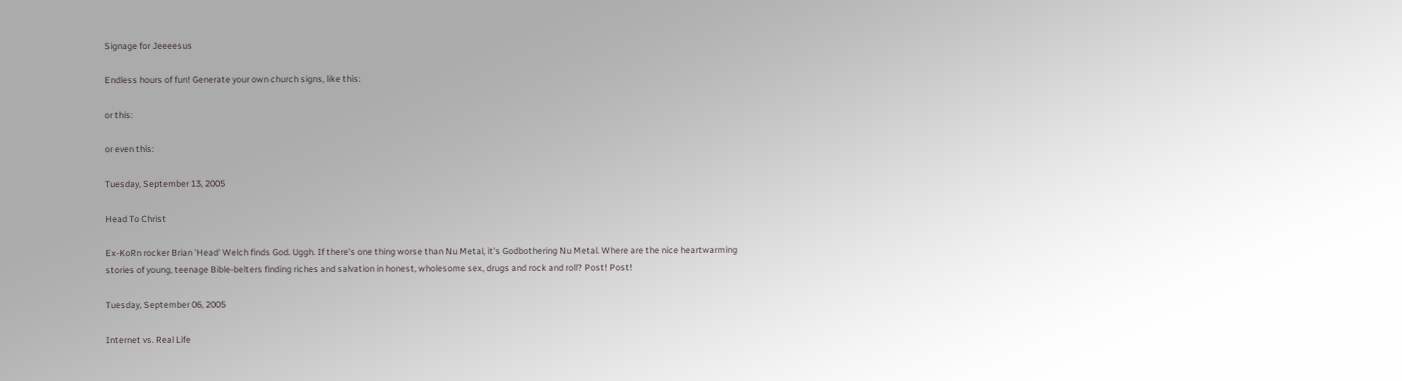Signage for Jeeeesus

Endless hours of fun! Generate your own church signs, like this:

or this:

or even this:

Tuesday, September 13, 2005

Head To Christ

Ex-KoRn rocker Brian 'Head' Welch finds God. Uggh. If there's one thing worse than Nu Metal, it's Godbothering Nu Metal. Where are the nice heartwarming stories of young, teenage Bible-belters finding riches and salvation in honest, wholesome sex, drugs and rock and roll? Post! Post!

Tuesday, September 06, 2005

Internet vs. Real Life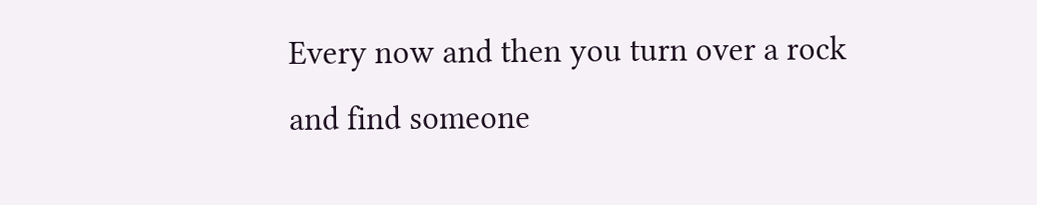Every now and then you turn over a rock and find someone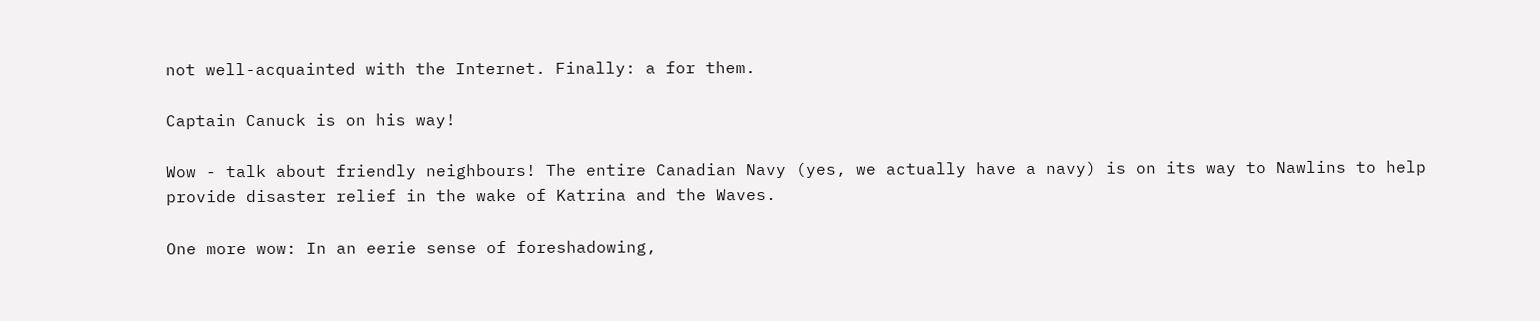not well-acquainted with the Internet. Finally: a for them.

Captain Canuck is on his way!

Wow - talk about friendly neighbours! The entire Canadian Navy (yes, we actually have a navy) is on its way to Nawlins to help provide disaster relief in the wake of Katrina and the Waves.

One more wow: In an eerie sense of foreshadowing,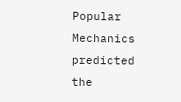Popular Mechanics predicted the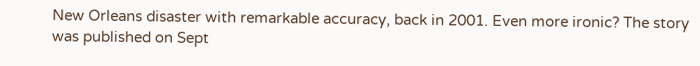New Orleans disaster with remarkable accuracy, back in 2001. Even more ironic? The story was published on Sept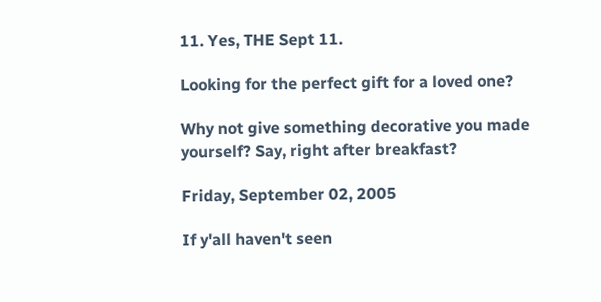11. Yes, THE Sept 11.

Looking for the perfect gift for a loved one?

Why not give something decorative you made yourself? Say, right after breakfast?

Friday, September 02, 2005

If y'all haven't seen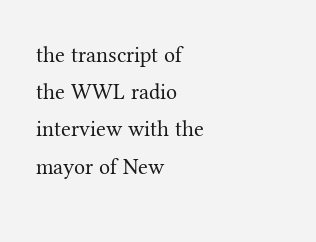the transcript of the WWL radio interview with the mayor of New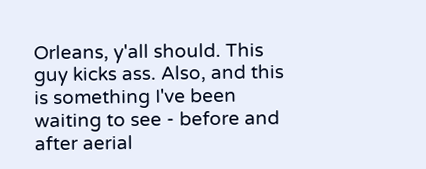Orleans, y'all should. This guy kicks ass. Also, and this is something I've been waiting to see - before and after aerial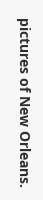pictures of New Orleans.